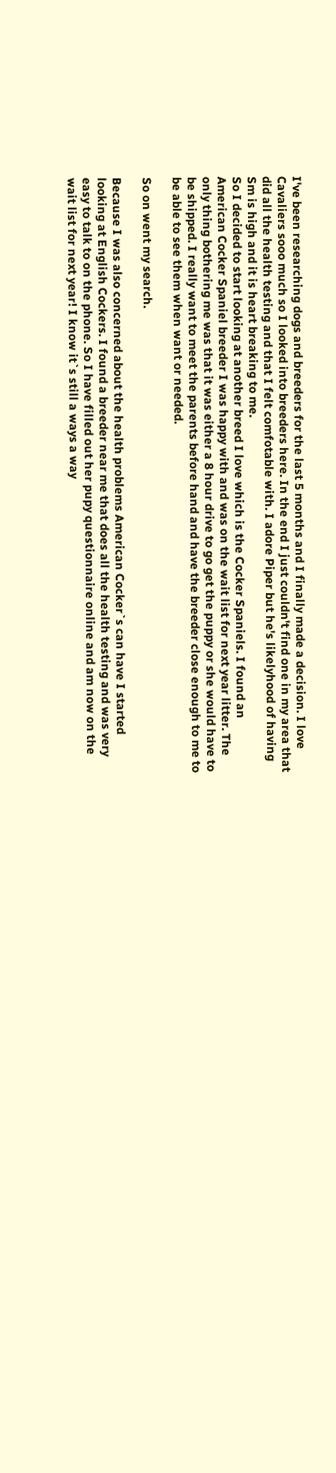I've been researching dogs and breeders for the last 5 months and I finally made a decision. I love Cavaliers sooo much so I looked into breeders here. In the end I just couldn't find one in my area that did all the health testing and that I felt comfotable with. I adore Piper but he's likelyhood of having Sm is high and it is heart breaking to me.
So I decided to start looking at another breed I love which is the Cocker Spaniels. I found an American Cocker Spaniel breeder I was happy with and was on the wait list for next year litter. The only thing bothering me was that it was either a 8 hour drive to go get the puppy or she would have to be shipped. I really want to meet the parents before hand and have the breeder close enough to me to be able to see them when want or needed.

So on went my search.

Because I was also concerned about the health problems American Cocker`s can have I started looking at English Cockers. I found a breeder near me that does all the health testing and was very easy to talk to on the phone. So I have filled out her pupy questionnaire online and am now on the wait list for next year! I know it`s still a ways a way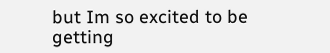but Im so excited to be getting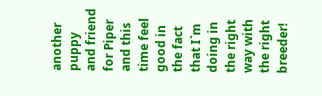another puppy and friend for Piper and this time feel good in the fact that I`m doing in the right way with the right breeder!